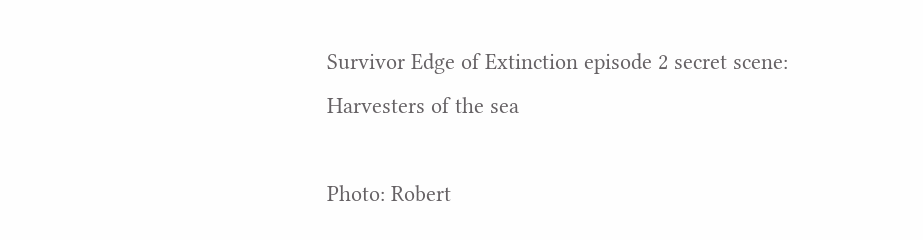Survivor Edge of Extinction episode 2 secret scene: Harvesters of the sea

Photo: Robert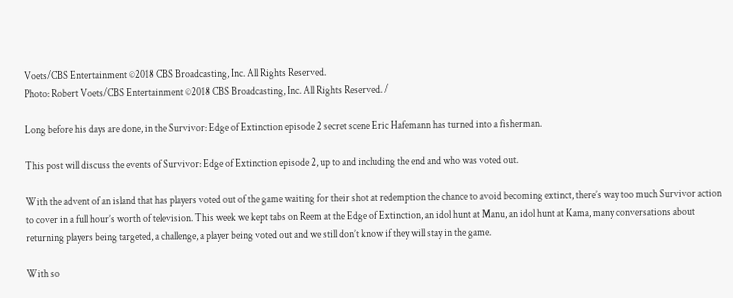Voets/CBS Entertainment ©2018 CBS Broadcasting, Inc. All Rights Reserved.
Photo: Robert Voets/CBS Entertainment ©2018 CBS Broadcasting, Inc. All Rights Reserved. /

Long before his days are done, in the Survivor: Edge of Extinction episode 2 secret scene Eric Hafemann has turned into a fisherman.

This post will discuss the events of Survivor: Edge of Extinction episode 2, up to and including the end and who was voted out.

With the advent of an island that has players voted out of the game waiting for their shot at redemption the chance to avoid becoming extinct, there’s way too much Survivor action to cover in a full hour’s worth of television. This week we kept tabs on Reem at the Edge of Extinction, an idol hunt at Manu, an idol hunt at Kama, many conversations about returning players being targeted, a challenge, a player being voted out and we still don’t know if they will stay in the game.

With so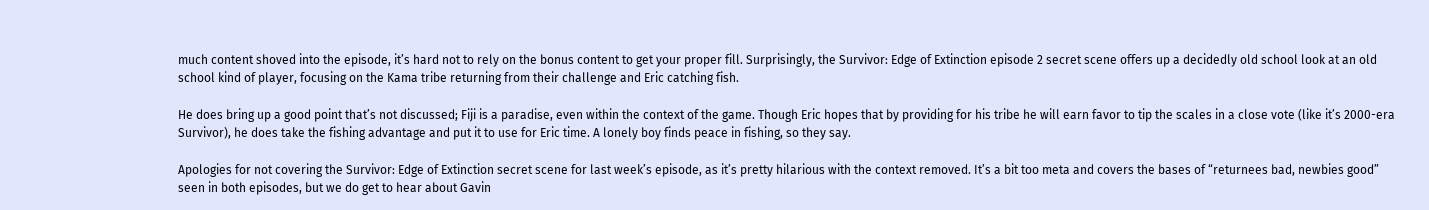much content shoved into the episode, it’s hard not to rely on the bonus content to get your proper fill. Surprisingly, the Survivor: Edge of Extinction episode 2 secret scene offers up a decidedly old school look at an old school kind of player, focusing on the Kama tribe returning from their challenge and Eric catching fish.

He does bring up a good point that’s not discussed; Fiji is a paradise, even within the context of the game. Though Eric hopes that by providing for his tribe he will earn favor to tip the scales in a close vote (like it’s 2000-era Survivor), he does take the fishing advantage and put it to use for Eric time. A lonely boy finds peace in fishing, so they say.

Apologies for not covering the Survivor: Edge of Extinction secret scene for last week’s episode, as it’s pretty hilarious with the context removed. It’s a bit too meta and covers the bases of “returnees bad, newbies good” seen in both episodes, but we do get to hear about Gavin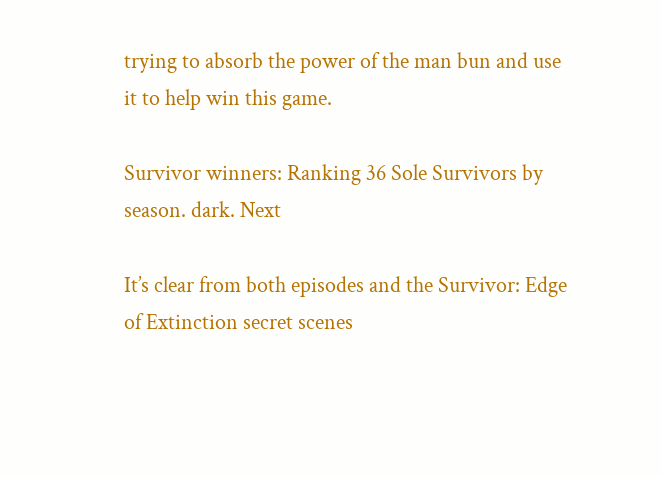trying to absorb the power of the man bun and use it to help win this game.

Survivor winners: Ranking 36 Sole Survivors by season. dark. Next

It’s clear from both episodes and the Survivor: Edge of Extinction secret scenes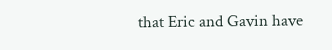that Eric and Gavin have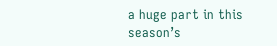a huge part in this season’s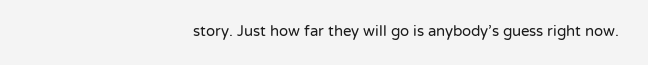story. Just how far they will go is anybody’s guess right now.